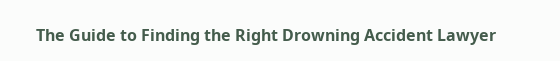The Guide to Finding the Right Drowning Accident Lawyer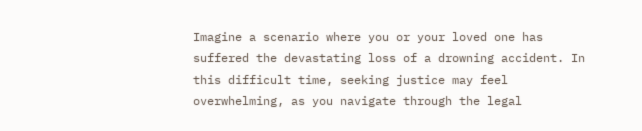Imagine a scenario where you or your loved one has suffered the devastating loss of a drowning accident. In this difficult time, seeking justice may feel overwhelming, as you navigate through the legal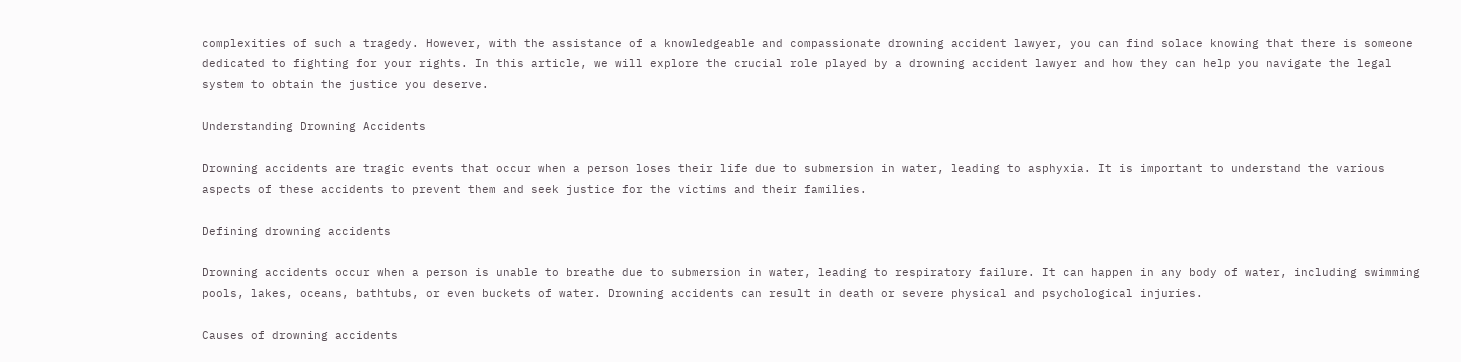complexities of such a tragedy. However, with the assistance of a knowledgeable and compassionate drowning accident lawyer, you can find solace knowing that there is someone dedicated to fighting for your rights. In this article, we will explore the crucial role played by a drowning accident lawyer and how they can help you navigate the legal system to obtain the justice you deserve.

Understanding Drowning Accidents

Drowning accidents are tragic events that occur when a person loses their life due to submersion in water, leading to asphyxia. It is important to understand the various aspects of these accidents to prevent them and seek justice for the victims and their families.

Defining drowning accidents

Drowning accidents occur when a person is unable to breathe due to submersion in water, leading to respiratory failure. It can happen in any body of water, including swimming pools, lakes, oceans, bathtubs, or even buckets of water. Drowning accidents can result in death or severe physical and psychological injuries.

Causes of drowning accidents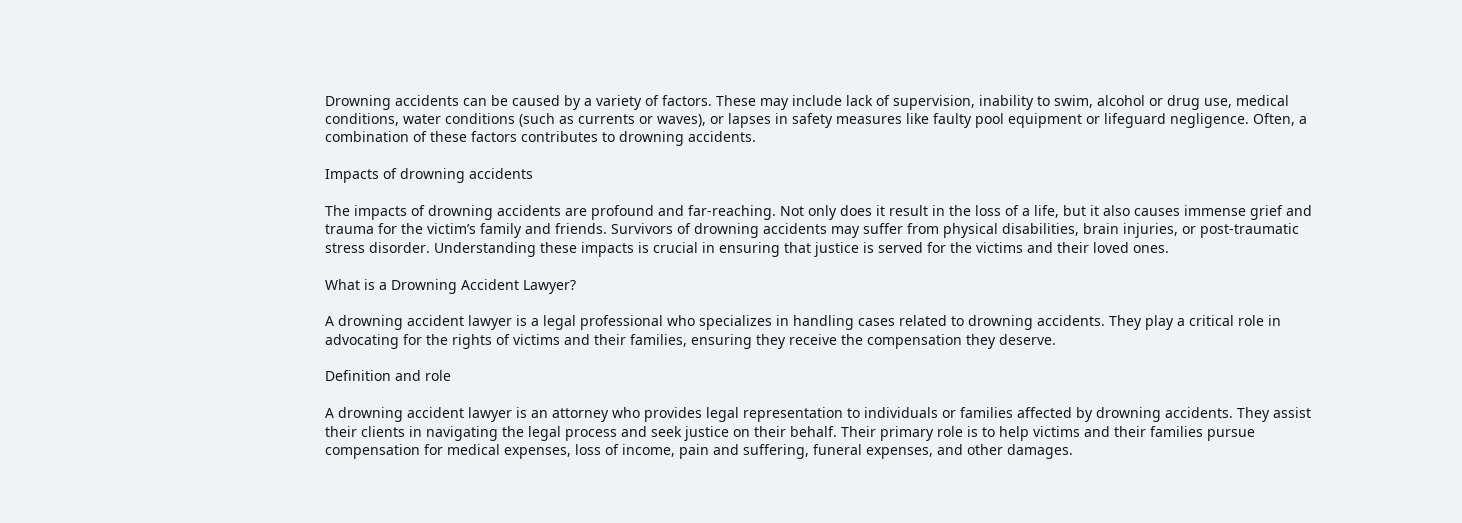Drowning accidents can be caused by a variety of factors. These may include lack of supervision, inability to swim, alcohol or drug use, medical conditions, water conditions (such as currents or waves), or lapses in safety measures like faulty pool equipment or lifeguard negligence. Often, a combination of these factors contributes to drowning accidents.

Impacts of drowning accidents

The impacts of drowning accidents are profound and far-reaching. Not only does it result in the loss of a life, but it also causes immense grief and trauma for the victim’s family and friends. Survivors of drowning accidents may suffer from physical disabilities, brain injuries, or post-traumatic stress disorder. Understanding these impacts is crucial in ensuring that justice is served for the victims and their loved ones.

What is a Drowning Accident Lawyer?

A drowning accident lawyer is a legal professional who specializes in handling cases related to drowning accidents. They play a critical role in advocating for the rights of victims and their families, ensuring they receive the compensation they deserve.

Definition and role

A drowning accident lawyer is an attorney who provides legal representation to individuals or families affected by drowning accidents. They assist their clients in navigating the legal process and seek justice on their behalf. Their primary role is to help victims and their families pursue compensation for medical expenses, loss of income, pain and suffering, funeral expenses, and other damages.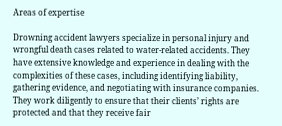Areas of expertise

Drowning accident lawyers specialize in personal injury and wrongful death cases related to water-related accidents. They have extensive knowledge and experience in dealing with the complexities of these cases, including identifying liability, gathering evidence, and negotiating with insurance companies. They work diligently to ensure that their clients’ rights are protected and that they receive fair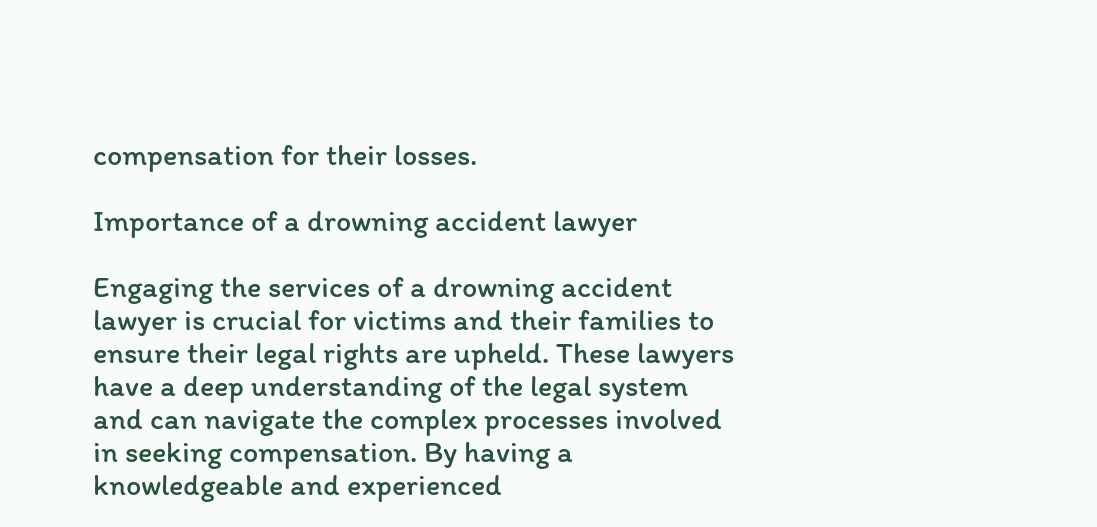compensation for their losses.

Importance of a drowning accident lawyer

Engaging the services of a drowning accident lawyer is crucial for victims and their families to ensure their legal rights are upheld. These lawyers have a deep understanding of the legal system and can navigate the complex processes involved in seeking compensation. By having a knowledgeable and experienced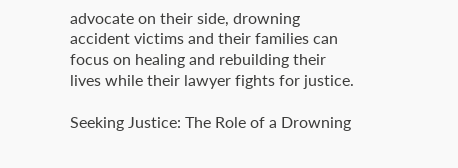advocate on their side, drowning accident victims and their families can focus on healing and rebuilding their lives while their lawyer fights for justice.

Seeking Justice: The Role of a Drowning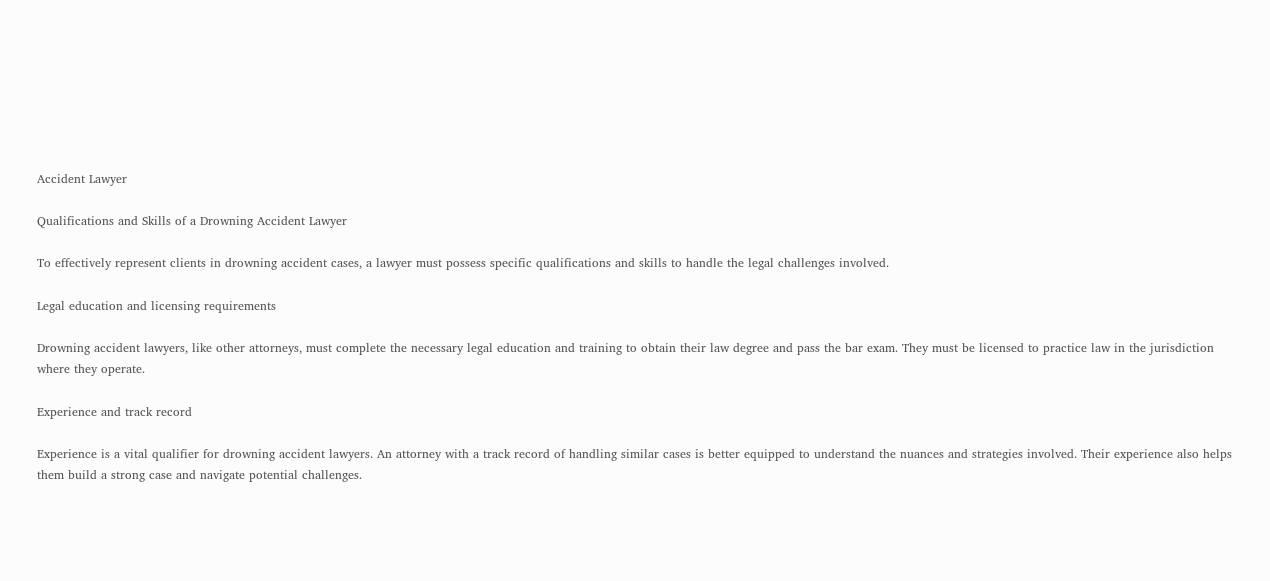Accident Lawyer

Qualifications and Skills of a Drowning Accident Lawyer

To effectively represent clients in drowning accident cases, a lawyer must possess specific qualifications and skills to handle the legal challenges involved.

Legal education and licensing requirements

Drowning accident lawyers, like other attorneys, must complete the necessary legal education and training to obtain their law degree and pass the bar exam. They must be licensed to practice law in the jurisdiction where they operate.

Experience and track record

Experience is a vital qualifier for drowning accident lawyers. An attorney with a track record of handling similar cases is better equipped to understand the nuances and strategies involved. Their experience also helps them build a strong case and navigate potential challenges.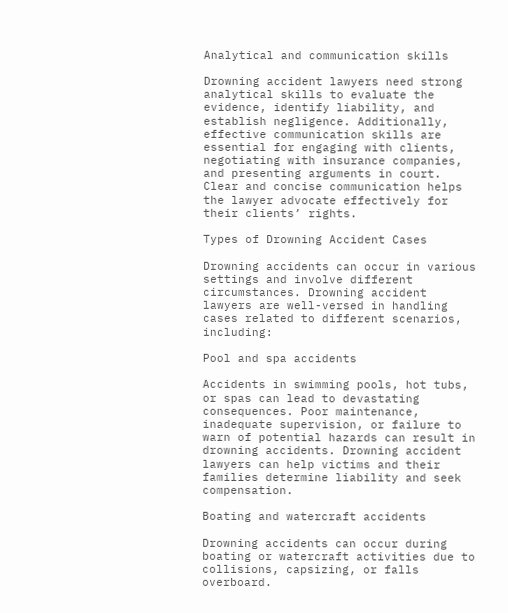Analytical and communication skills

Drowning accident lawyers need strong analytical skills to evaluate the evidence, identify liability, and establish negligence. Additionally, effective communication skills are essential for engaging with clients, negotiating with insurance companies, and presenting arguments in court. Clear and concise communication helps the lawyer advocate effectively for their clients’ rights.

Types of Drowning Accident Cases

Drowning accidents can occur in various settings and involve different circumstances. Drowning accident lawyers are well-versed in handling cases related to different scenarios, including:

Pool and spa accidents

Accidents in swimming pools, hot tubs, or spas can lead to devastating consequences. Poor maintenance, inadequate supervision, or failure to warn of potential hazards can result in drowning accidents. Drowning accident lawyers can help victims and their families determine liability and seek compensation.

Boating and watercraft accidents

Drowning accidents can occur during boating or watercraft activities due to collisions, capsizing, or falls overboard.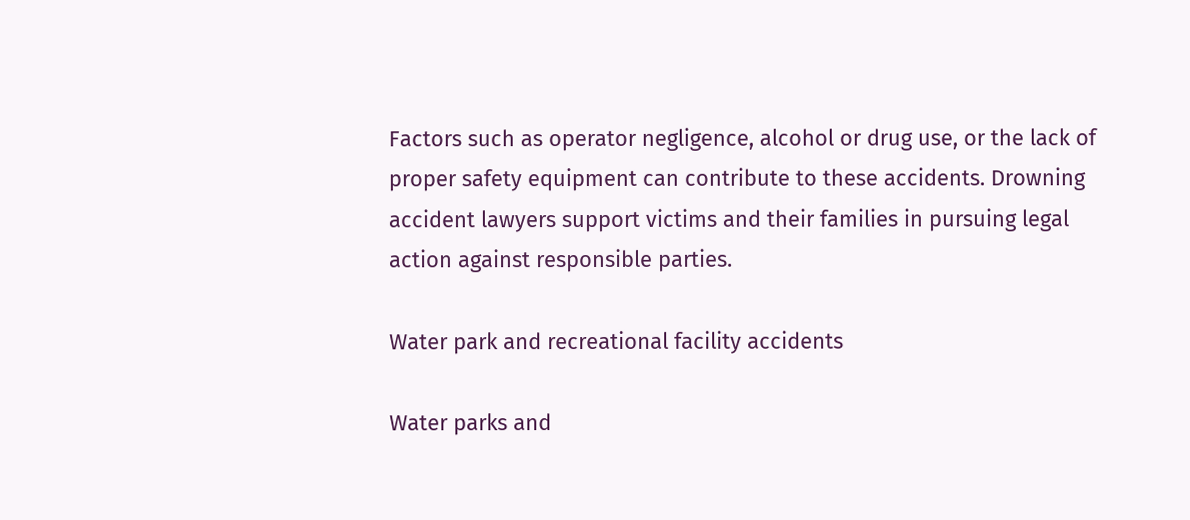Factors such as operator negligence, alcohol or drug use, or the lack of proper safety equipment can contribute to these accidents. Drowning accident lawyers support victims and their families in pursuing legal action against responsible parties.

Water park and recreational facility accidents

Water parks and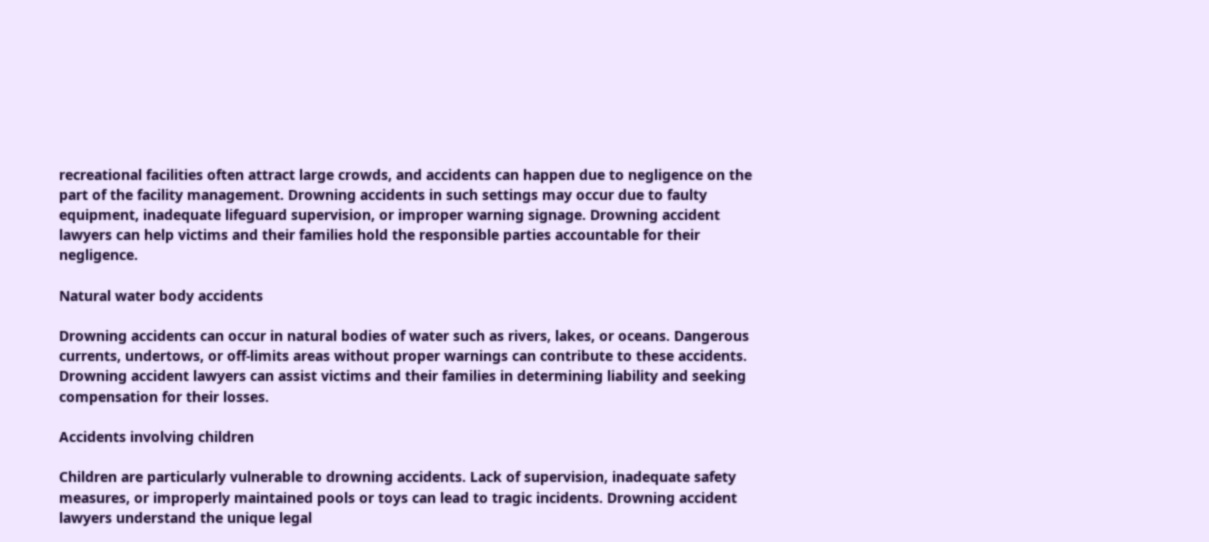recreational facilities often attract large crowds, and accidents can happen due to negligence on the part of the facility management. Drowning accidents in such settings may occur due to faulty equipment, inadequate lifeguard supervision, or improper warning signage. Drowning accident lawyers can help victims and their families hold the responsible parties accountable for their negligence.

Natural water body accidents

Drowning accidents can occur in natural bodies of water such as rivers, lakes, or oceans. Dangerous currents, undertows, or off-limits areas without proper warnings can contribute to these accidents. Drowning accident lawyers can assist victims and their families in determining liability and seeking compensation for their losses.

Accidents involving children

Children are particularly vulnerable to drowning accidents. Lack of supervision, inadequate safety measures, or improperly maintained pools or toys can lead to tragic incidents. Drowning accident lawyers understand the unique legal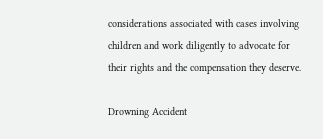considerations associated with cases involving children and work diligently to advocate for their rights and the compensation they deserve.

Drowning Accident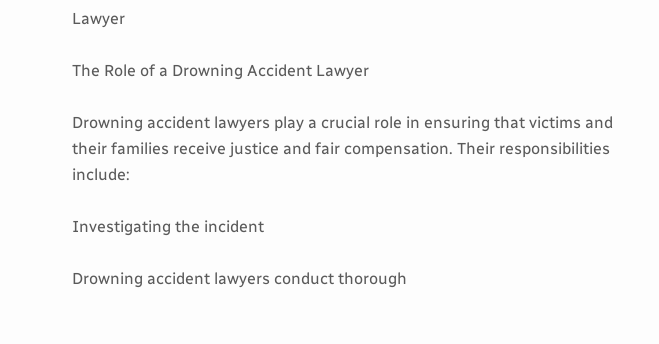Lawyer

The Role of a Drowning Accident Lawyer

Drowning accident lawyers play a crucial role in ensuring that victims and their families receive justice and fair compensation. Their responsibilities include:

Investigating the incident

Drowning accident lawyers conduct thorough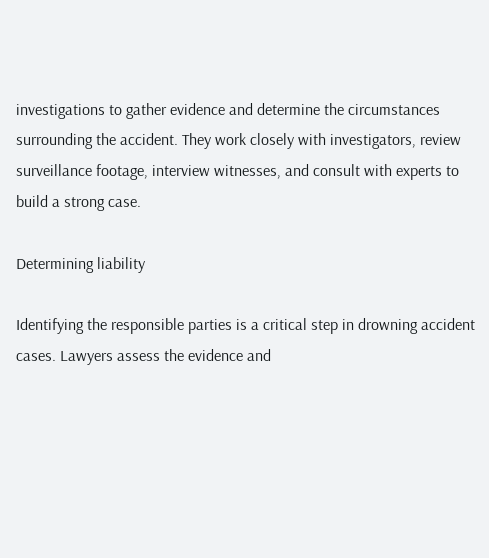investigations to gather evidence and determine the circumstances surrounding the accident. They work closely with investigators, review surveillance footage, interview witnesses, and consult with experts to build a strong case.

Determining liability

Identifying the responsible parties is a critical step in drowning accident cases. Lawyers assess the evidence and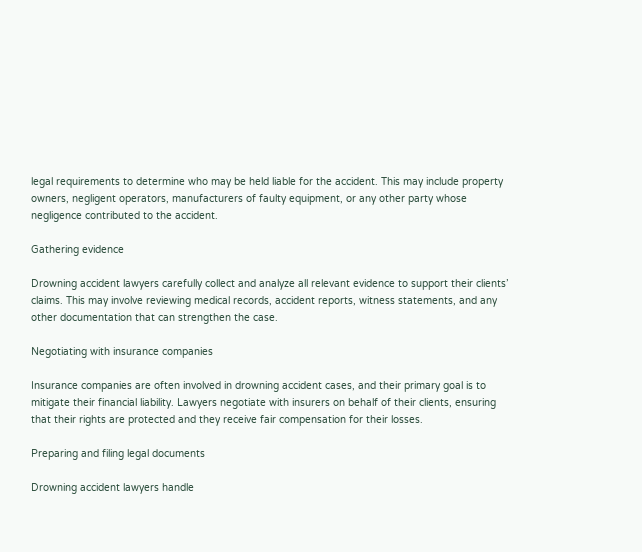legal requirements to determine who may be held liable for the accident. This may include property owners, negligent operators, manufacturers of faulty equipment, or any other party whose negligence contributed to the accident.

Gathering evidence

Drowning accident lawyers carefully collect and analyze all relevant evidence to support their clients’ claims. This may involve reviewing medical records, accident reports, witness statements, and any other documentation that can strengthen the case.

Negotiating with insurance companies

Insurance companies are often involved in drowning accident cases, and their primary goal is to mitigate their financial liability. Lawyers negotiate with insurers on behalf of their clients, ensuring that their rights are protected and they receive fair compensation for their losses.

Preparing and filing legal documents

Drowning accident lawyers handle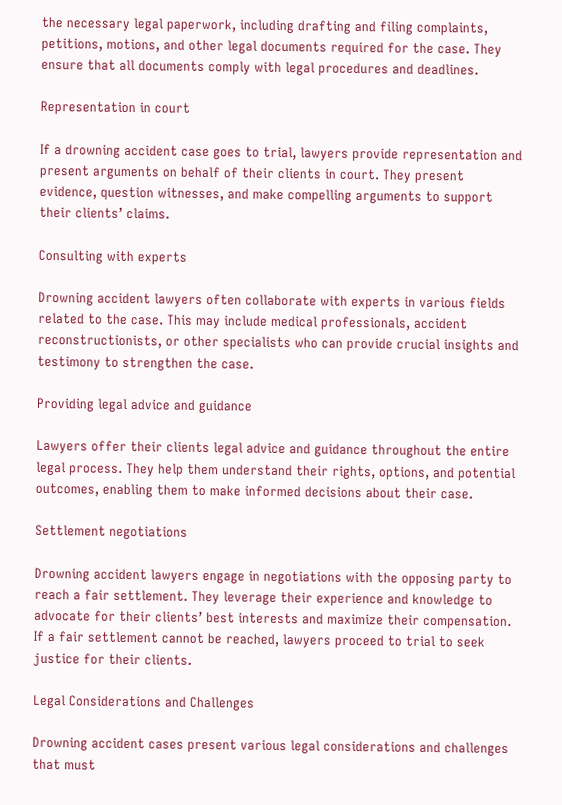the necessary legal paperwork, including drafting and filing complaints, petitions, motions, and other legal documents required for the case. They ensure that all documents comply with legal procedures and deadlines.

Representation in court

If a drowning accident case goes to trial, lawyers provide representation and present arguments on behalf of their clients in court. They present evidence, question witnesses, and make compelling arguments to support their clients’ claims.

Consulting with experts

Drowning accident lawyers often collaborate with experts in various fields related to the case. This may include medical professionals, accident reconstructionists, or other specialists who can provide crucial insights and testimony to strengthen the case.

Providing legal advice and guidance

Lawyers offer their clients legal advice and guidance throughout the entire legal process. They help them understand their rights, options, and potential outcomes, enabling them to make informed decisions about their case.

Settlement negotiations

Drowning accident lawyers engage in negotiations with the opposing party to reach a fair settlement. They leverage their experience and knowledge to advocate for their clients’ best interests and maximize their compensation. If a fair settlement cannot be reached, lawyers proceed to trial to seek justice for their clients.

Legal Considerations and Challenges

Drowning accident cases present various legal considerations and challenges that must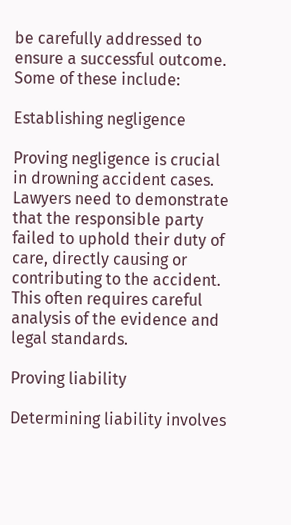be carefully addressed to ensure a successful outcome. Some of these include:

Establishing negligence

Proving negligence is crucial in drowning accident cases. Lawyers need to demonstrate that the responsible party failed to uphold their duty of care, directly causing or contributing to the accident. This often requires careful analysis of the evidence and legal standards.

Proving liability

Determining liability involves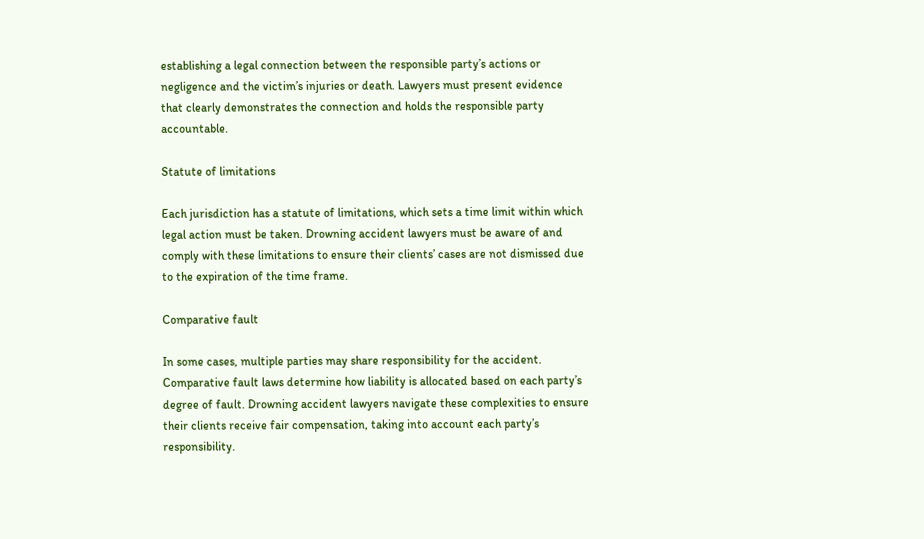establishing a legal connection between the responsible party’s actions or negligence and the victim’s injuries or death. Lawyers must present evidence that clearly demonstrates the connection and holds the responsible party accountable.

Statute of limitations

Each jurisdiction has a statute of limitations, which sets a time limit within which legal action must be taken. Drowning accident lawyers must be aware of and comply with these limitations to ensure their clients’ cases are not dismissed due to the expiration of the time frame.

Comparative fault

In some cases, multiple parties may share responsibility for the accident. Comparative fault laws determine how liability is allocated based on each party’s degree of fault. Drowning accident lawyers navigate these complexities to ensure their clients receive fair compensation, taking into account each party’s responsibility.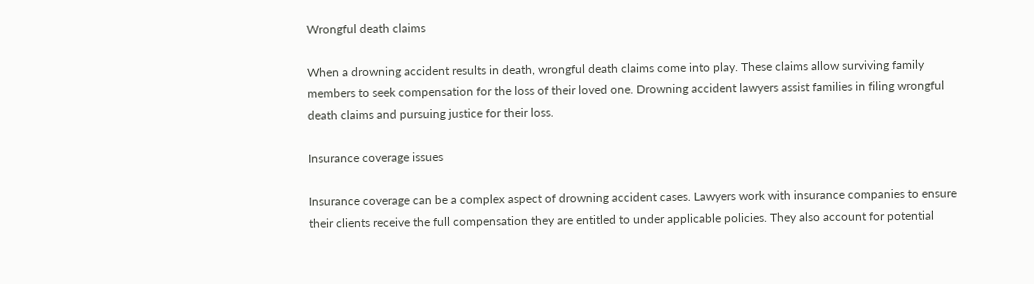Wrongful death claims

When a drowning accident results in death, wrongful death claims come into play. These claims allow surviving family members to seek compensation for the loss of their loved one. Drowning accident lawyers assist families in filing wrongful death claims and pursuing justice for their loss.

Insurance coverage issues

Insurance coverage can be a complex aspect of drowning accident cases. Lawyers work with insurance companies to ensure their clients receive the full compensation they are entitled to under applicable policies. They also account for potential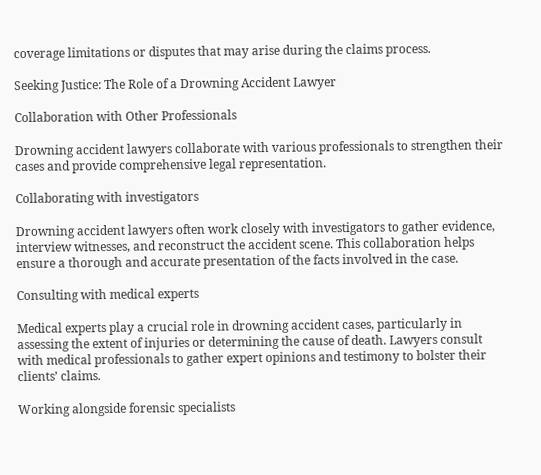coverage limitations or disputes that may arise during the claims process.

Seeking Justice: The Role of a Drowning Accident Lawyer

Collaboration with Other Professionals

Drowning accident lawyers collaborate with various professionals to strengthen their cases and provide comprehensive legal representation.

Collaborating with investigators

Drowning accident lawyers often work closely with investigators to gather evidence, interview witnesses, and reconstruct the accident scene. This collaboration helps ensure a thorough and accurate presentation of the facts involved in the case.

Consulting with medical experts

Medical experts play a crucial role in drowning accident cases, particularly in assessing the extent of injuries or determining the cause of death. Lawyers consult with medical professionals to gather expert opinions and testimony to bolster their clients’ claims.

Working alongside forensic specialists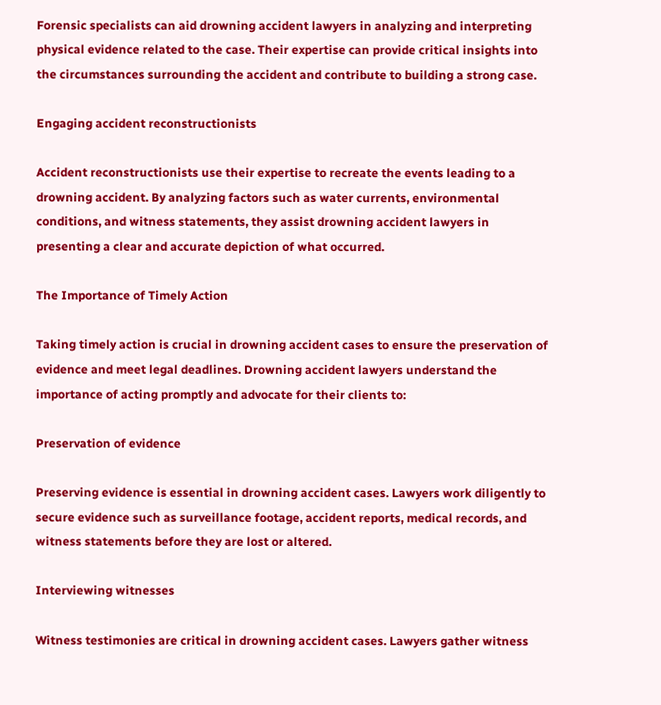Forensic specialists can aid drowning accident lawyers in analyzing and interpreting physical evidence related to the case. Their expertise can provide critical insights into the circumstances surrounding the accident and contribute to building a strong case.

Engaging accident reconstructionists

Accident reconstructionists use their expertise to recreate the events leading to a drowning accident. By analyzing factors such as water currents, environmental conditions, and witness statements, they assist drowning accident lawyers in presenting a clear and accurate depiction of what occurred.

The Importance of Timely Action

Taking timely action is crucial in drowning accident cases to ensure the preservation of evidence and meet legal deadlines. Drowning accident lawyers understand the importance of acting promptly and advocate for their clients to:

Preservation of evidence

Preserving evidence is essential in drowning accident cases. Lawyers work diligently to secure evidence such as surveillance footage, accident reports, medical records, and witness statements before they are lost or altered.

Interviewing witnesses

Witness testimonies are critical in drowning accident cases. Lawyers gather witness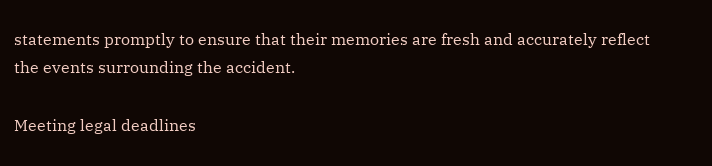statements promptly to ensure that their memories are fresh and accurately reflect the events surrounding the accident.

Meeting legal deadlines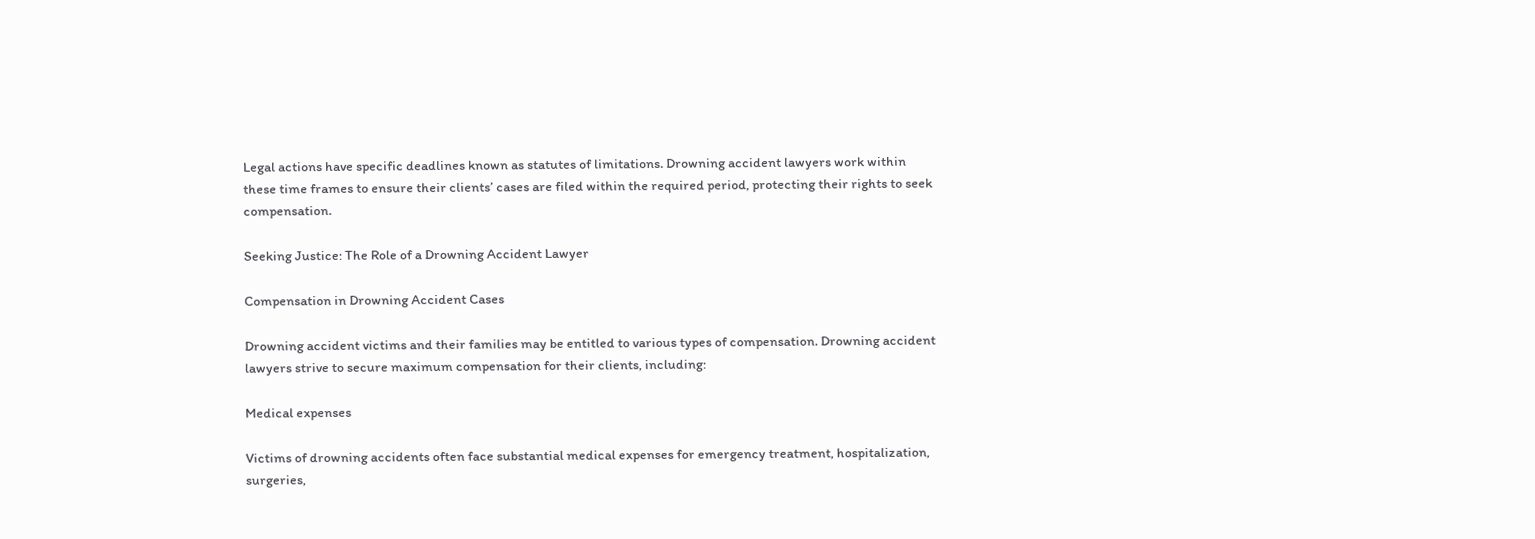Legal actions have specific deadlines known as statutes of limitations. Drowning accident lawyers work within these time frames to ensure their clients’ cases are filed within the required period, protecting their rights to seek compensation.

Seeking Justice: The Role of a Drowning Accident Lawyer

Compensation in Drowning Accident Cases

Drowning accident victims and their families may be entitled to various types of compensation. Drowning accident lawyers strive to secure maximum compensation for their clients, including:

Medical expenses

Victims of drowning accidents often face substantial medical expenses for emergency treatment, hospitalization, surgeries,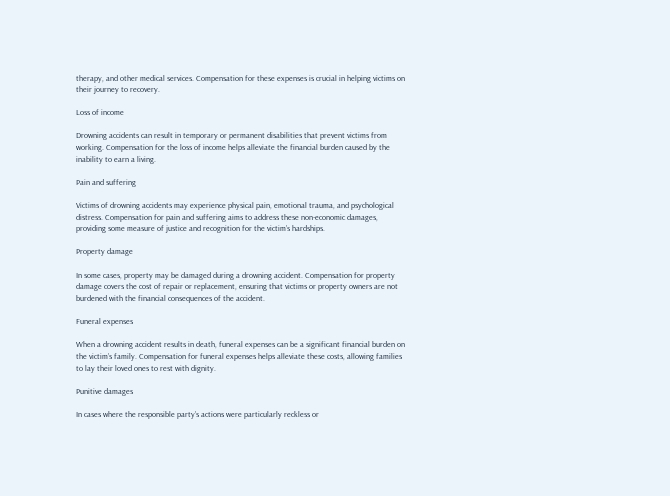therapy, and other medical services. Compensation for these expenses is crucial in helping victims on their journey to recovery.

Loss of income

Drowning accidents can result in temporary or permanent disabilities that prevent victims from working. Compensation for the loss of income helps alleviate the financial burden caused by the inability to earn a living.

Pain and suffering

Victims of drowning accidents may experience physical pain, emotional trauma, and psychological distress. Compensation for pain and suffering aims to address these non-economic damages, providing some measure of justice and recognition for the victim’s hardships.

Property damage

In some cases, property may be damaged during a drowning accident. Compensation for property damage covers the cost of repair or replacement, ensuring that victims or property owners are not burdened with the financial consequences of the accident.

Funeral expenses

When a drowning accident results in death, funeral expenses can be a significant financial burden on the victim’s family. Compensation for funeral expenses helps alleviate these costs, allowing families to lay their loved ones to rest with dignity.

Punitive damages

In cases where the responsible party’s actions were particularly reckless or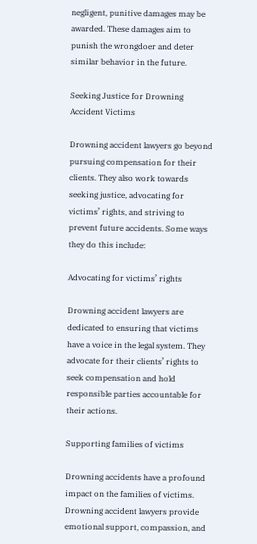negligent, punitive damages may be awarded. These damages aim to punish the wrongdoer and deter similar behavior in the future.

Seeking Justice for Drowning Accident Victims

Drowning accident lawyers go beyond pursuing compensation for their clients. They also work towards seeking justice, advocating for victims’ rights, and striving to prevent future accidents. Some ways they do this include:

Advocating for victims’ rights

Drowning accident lawyers are dedicated to ensuring that victims have a voice in the legal system. They advocate for their clients’ rights to seek compensation and hold responsible parties accountable for their actions.

Supporting families of victims

Drowning accidents have a profound impact on the families of victims. Drowning accident lawyers provide emotional support, compassion, and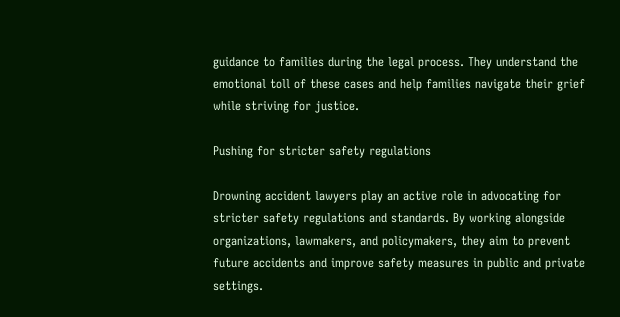guidance to families during the legal process. They understand the emotional toll of these cases and help families navigate their grief while striving for justice.

Pushing for stricter safety regulations

Drowning accident lawyers play an active role in advocating for stricter safety regulations and standards. By working alongside organizations, lawmakers, and policymakers, they aim to prevent future accidents and improve safety measures in public and private settings.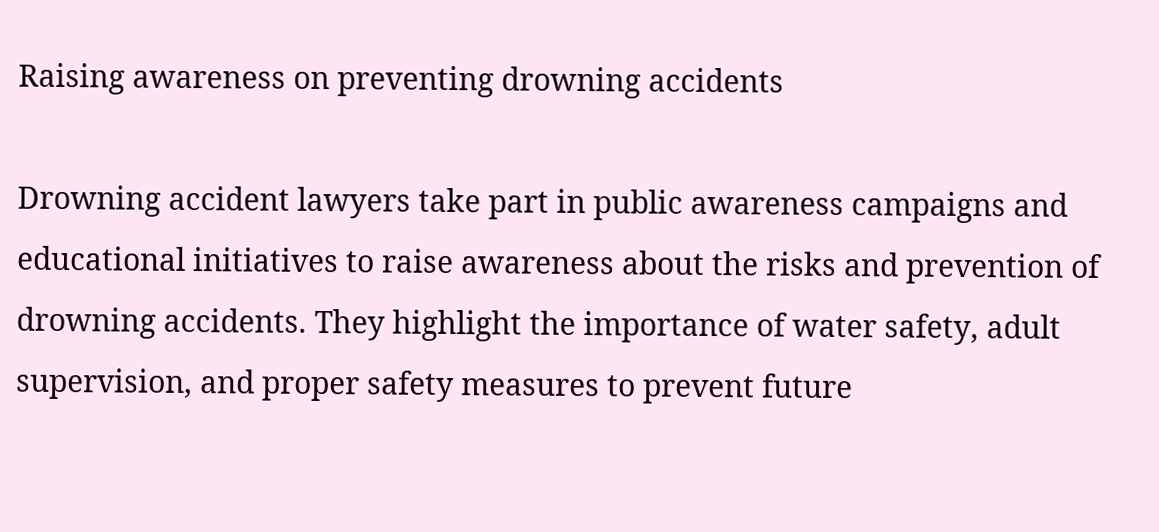Raising awareness on preventing drowning accidents

Drowning accident lawyers take part in public awareness campaigns and educational initiatives to raise awareness about the risks and prevention of drowning accidents. They highlight the importance of water safety, adult supervision, and proper safety measures to prevent future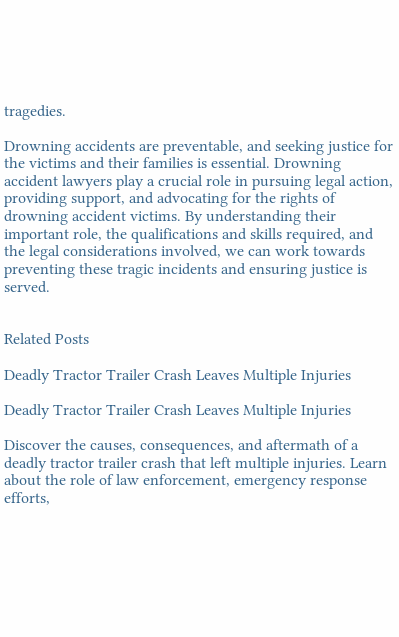tragedies.

Drowning accidents are preventable, and seeking justice for the victims and their families is essential. Drowning accident lawyers play a crucial role in pursuing legal action, providing support, and advocating for the rights of drowning accident victims. By understanding their important role, the qualifications and skills required, and the legal considerations involved, we can work towards preventing these tragic incidents and ensuring justice is served.


Related Posts

Deadly Tractor Trailer Crash Leaves Multiple Injuries

Deadly Tractor Trailer Crash Leaves Multiple Injuries

Discover the causes, consequences, and aftermath of a deadly tractor trailer crash that left multiple injuries. Learn about the role of law enforcement, emergency response efforts,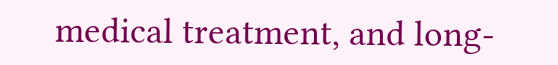medical treatment, and long-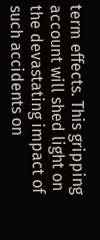term effects. This gripping account will shed light on the devastating impact of such accidents on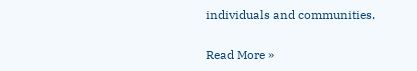individuals and communities.

Read More »